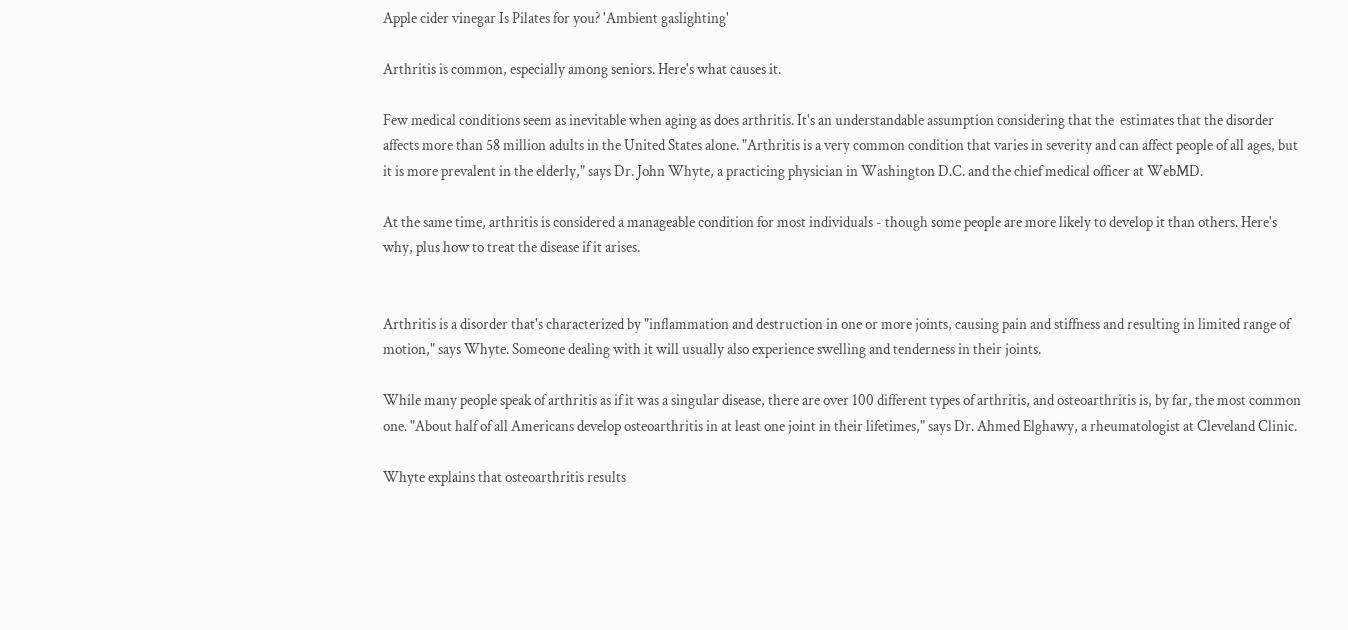Apple cider vinegar Is Pilates for you? 'Ambient gaslighting'

Arthritis is common, especially among seniors. Here's what causes it.

Few medical conditions seem as inevitable when aging as does arthritis. It's an understandable assumption considering that the  estimates that the disorder affects more than 58 million adults in the United States alone. "Arthritis is a very common condition that varies in severity and can affect people of all ages, but it is more prevalent in the elderly," says Dr. John Whyte, a practicing physician in Washington D.C. and the chief medical officer at WebMD.

At the same time, arthritis is considered a manageable condition for most individuals - though some people are more likely to develop it than others. Here's why, plus how to treat the disease if it arises.


Arthritis is a disorder that's characterized by "inflammation and destruction in one or more joints, causing pain and stiffness and resulting in limited range of motion," says Whyte. Someone dealing with it will usually also experience swelling and tenderness in their joints.

While many people speak of arthritis as if it was a singular disease, there are over 100 different types of arthritis, and osteoarthritis is, by far, the most common one. "About half of all Americans develop osteoarthritis in at least one joint in their lifetimes," says Dr. Ahmed Elghawy, a rheumatologist at Cleveland Clinic.

Whyte explains that osteoarthritis results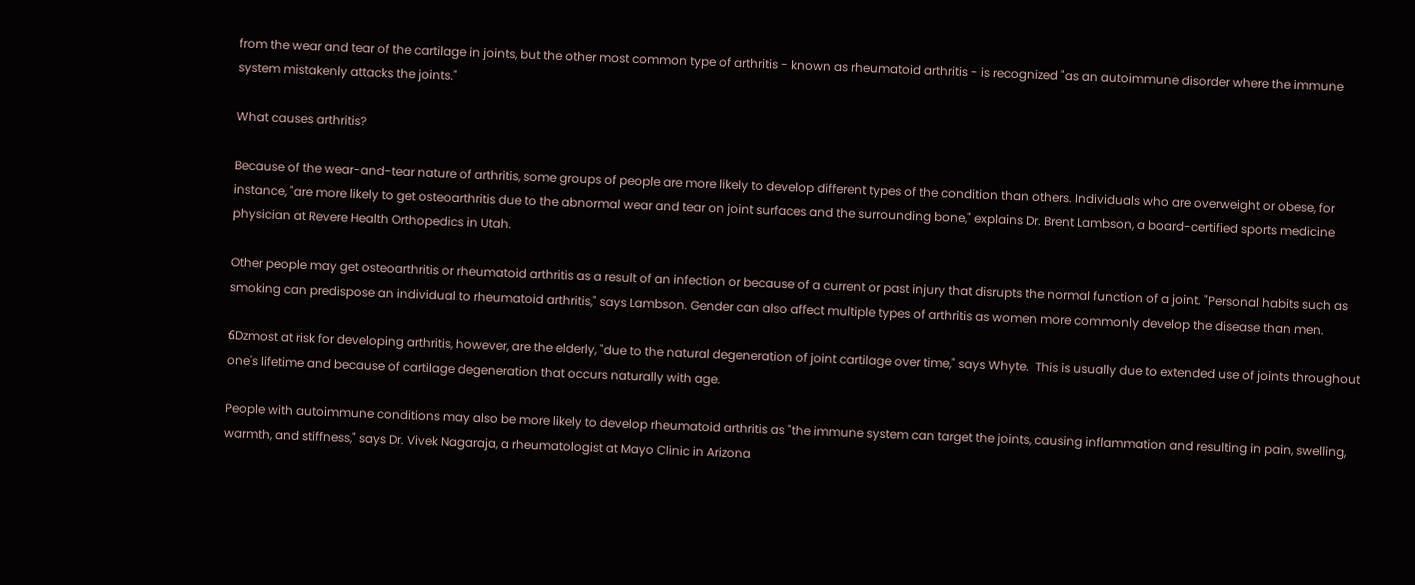from the wear and tear of the cartilage in joints, but the other most common type of arthritis - known as rheumatoid arthritis - is recognized "as an autoimmune disorder where the immune system mistakenly attacks the joints."

What causes arthritis?

Because of the wear-and-tear nature of arthritis, some groups of people are more likely to develop different types of the condition than others. Individuals who are overweight or obese, for instance, "are more likely to get osteoarthritis due to the abnormal wear and tear on joint surfaces and the surrounding bone," explains Dr. Brent Lambson, a board-certified sports medicine physician at Revere Health Orthopedics in Utah.

Other people may get osteoarthritis or rheumatoid arthritis as a result of an infection or because of a current or past injury that disrupts the normal function of a joint. "Personal habits such as smoking can predispose an individual to rheumatoid arthritis," says Lambson. Gender can also affect multiple types of arthritis as women more commonly develop the disease than men.

ճDzmost at risk for developing arthritis, however, are the elderly, "due to the natural degeneration of joint cartilage over time," says Whyte.  This is usually due to extended use of joints throughout one's lifetime and because of cartilage degeneration that occurs naturally with age.

People with autoimmune conditions may also be more likely to develop rheumatoid arthritis as "the immune system can target the joints, causing inflammation and resulting in pain, swelling, warmth, and stiffness," says Dr. Vivek Nagaraja, a rheumatologist at Mayo Clinic in Arizona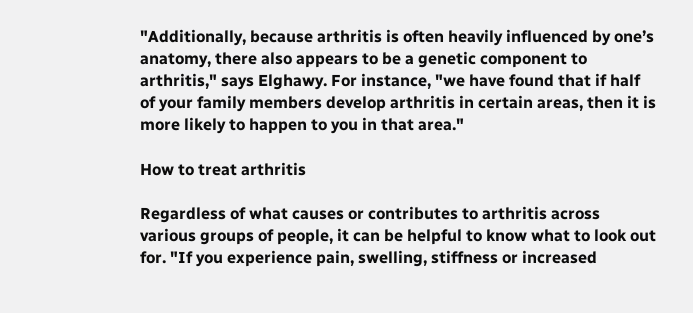"Additionally, because arthritis is often heavily influenced by one’s anatomy, there also appears to be a genetic component to arthritis," says Elghawy. For instance, "we have found that if half of your family members develop arthritis in certain areas, then it is more likely to happen to you in that area."

How to treat arthritis

Regardless of what causes or contributes to arthritis across various groups of people, it can be helpful to know what to look out for. "If you experience pain, swelling, stiffness or increased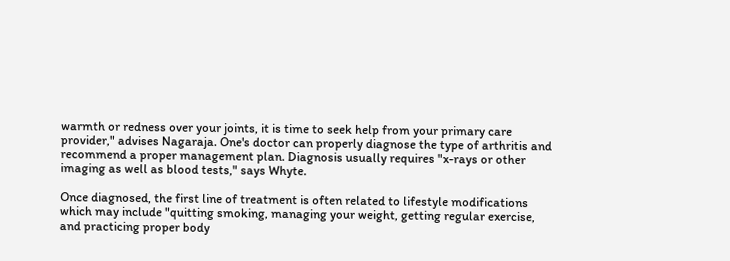warmth or redness over your joints, it is time to seek help from your primary care provider," advises Nagaraja. One's doctor can properly diagnose the type of arthritis and recommend a proper management plan. Diagnosis usually requires "x-rays or other imaging as well as blood tests," says Whyte.

Once diagnosed, the first line of treatment is often related to lifestyle modifications which may include "quitting smoking, managing your weight, getting regular exercise, and practicing proper body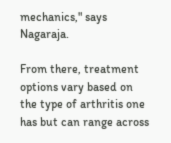mechanics," says Nagaraja.

From there, treatment options vary based on the type of arthritis one has but can range across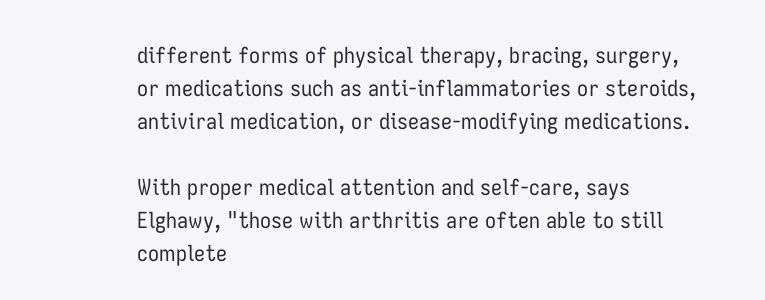different forms of physical therapy, bracing, surgery, or medications such as anti-inflammatories or steroids, antiviral medication, or disease-modifying medications.

With proper medical attention and self-care, says Elghawy, "those with arthritis are often able to still complete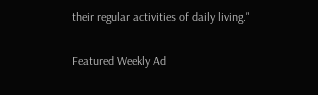their regular activities of daily living."

Featured Weekly Ad